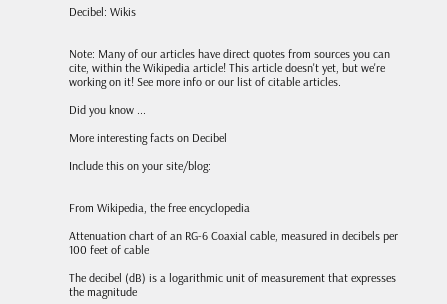Decibel: Wikis


Note: Many of our articles have direct quotes from sources you can cite, within the Wikipedia article! This article doesn't yet, but we're working on it! See more info or our list of citable articles.

Did you know ...

More interesting facts on Decibel

Include this on your site/blog:


From Wikipedia, the free encyclopedia

Attenuation chart of an RG-6 Coaxial cable, measured in decibels per 100 feet of cable

The decibel (dB) is a logarithmic unit of measurement that expresses the magnitude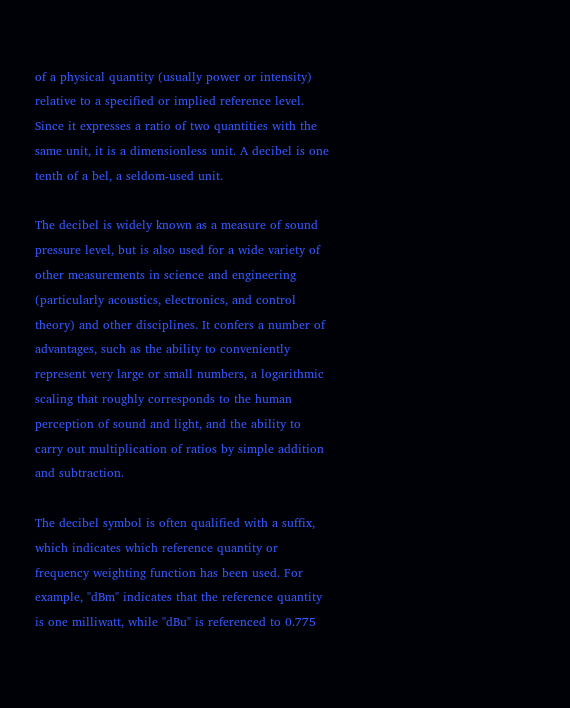of a physical quantity (usually power or intensity) relative to a specified or implied reference level. Since it expresses a ratio of two quantities with the same unit, it is a dimensionless unit. A decibel is one tenth of a bel, a seldom-used unit.

The decibel is widely known as a measure of sound pressure level, but is also used for a wide variety of other measurements in science and engineering (particularly acoustics, electronics, and control theory) and other disciplines. It confers a number of advantages, such as the ability to conveniently represent very large or small numbers, a logarithmic scaling that roughly corresponds to the human perception of sound and light, and the ability to carry out multiplication of ratios by simple addition and subtraction.

The decibel symbol is often qualified with a suffix, which indicates which reference quantity or frequency weighting function has been used. For example, "dBm" indicates that the reference quantity is one milliwatt, while "dBu" is referenced to 0.775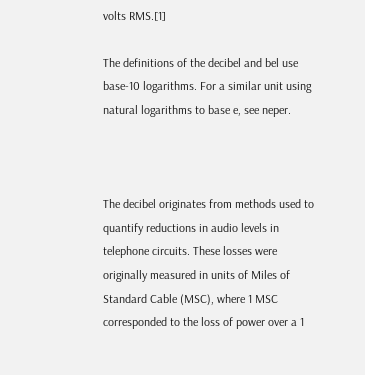volts RMS.[1]

The definitions of the decibel and bel use base-10 logarithms. For a similar unit using natural logarithms to base e, see neper.



The decibel originates from methods used to quantify reductions in audio levels in telephone circuits. These losses were originally measured in units of Miles of Standard Cable (MSC), where 1 MSC corresponded to the loss of power over a 1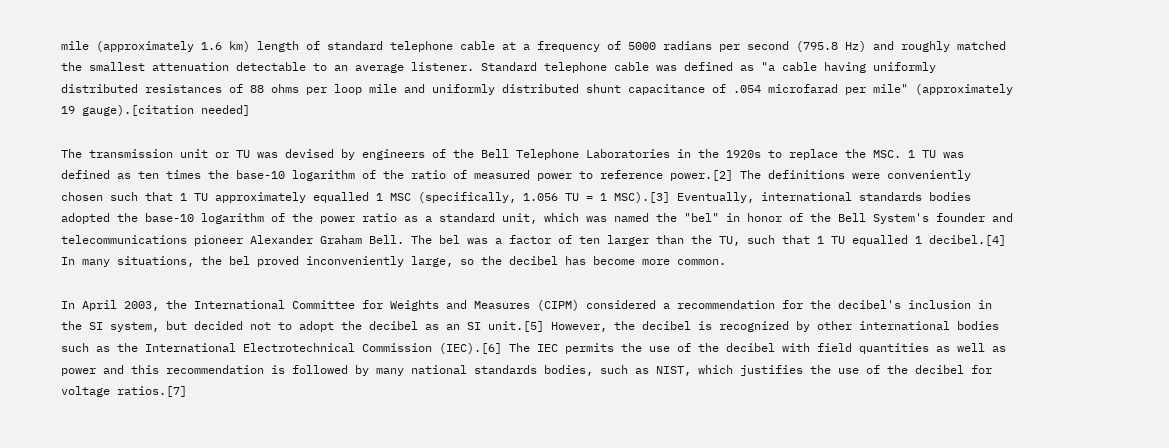mile (approximately 1.6 km) length of standard telephone cable at a frequency of 5000 radians per second (795.8 Hz) and roughly matched the smallest attenuation detectable to an average listener. Standard telephone cable was defined as "a cable having uniformly distributed resistances of 88 ohms per loop mile and uniformly distributed shunt capacitance of .054 microfarad per mile" (approximately 19 gauge).[citation needed]

The transmission unit or TU was devised by engineers of the Bell Telephone Laboratories in the 1920s to replace the MSC. 1 TU was defined as ten times the base-10 logarithm of the ratio of measured power to reference power.[2] The definitions were conveniently chosen such that 1 TU approximately equalled 1 MSC (specifically, 1.056 TU = 1 MSC).[3] Eventually, international standards bodies adopted the base-10 logarithm of the power ratio as a standard unit, which was named the "bel" in honor of the Bell System's founder and telecommunications pioneer Alexander Graham Bell. The bel was a factor of ten larger than the TU, such that 1 TU equalled 1 decibel.[4] In many situations, the bel proved inconveniently large, so the decibel has become more common.

In April 2003, the International Committee for Weights and Measures (CIPM) considered a recommendation for the decibel's inclusion in the SI system, but decided not to adopt the decibel as an SI unit.[5] However, the decibel is recognized by other international bodies such as the International Electrotechnical Commission (IEC).[6] The IEC permits the use of the decibel with field quantities as well as power and this recommendation is followed by many national standards bodies, such as NIST, which justifies the use of the decibel for voltage ratios.[7]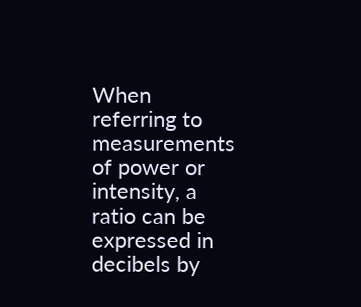When referring to measurements of power or intensity, a ratio can be expressed in decibels by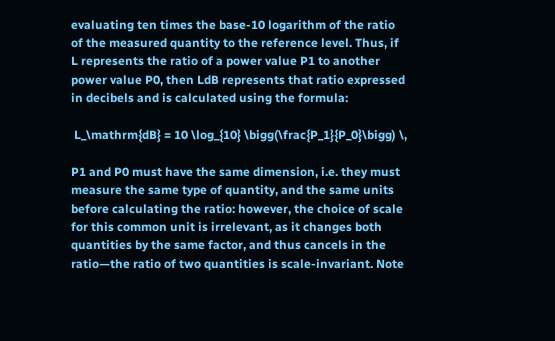evaluating ten times the base-10 logarithm of the ratio of the measured quantity to the reference level. Thus, if L represents the ratio of a power value P1 to another power value P0, then LdB represents that ratio expressed in decibels and is calculated using the formula:

 L_\mathrm{dB} = 10 \log_{10} \bigg(\frac{P_1}{P_0}\bigg) \,

P1 and P0 must have the same dimension, i.e. they must measure the same type of quantity, and the same units before calculating the ratio: however, the choice of scale for this common unit is irrelevant, as it changes both quantities by the same factor, and thus cancels in the ratio—the ratio of two quantities is scale-invariant. Note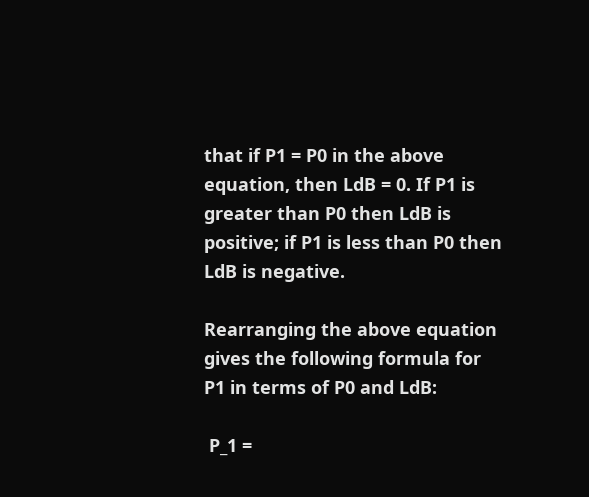that if P1 = P0 in the above equation, then LdB = 0. If P1 is greater than P0 then LdB is positive; if P1 is less than P0 then LdB is negative.

Rearranging the above equation gives the following formula for P1 in terms of P0 and LdB:

 P_1 =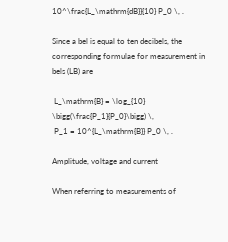10^\frac{L_\mathrm{dB}}{10} P_0 \, .

Since a bel is equal to ten decibels, the corresponding formulae for measurement in bels (LB) are

 L_\mathrm{B} = \log_{10} \bigg(\frac{P_1}{P_0}\bigg) \,
 P_1 = 10^{L_\mathrm{B}} P_0 \, .

Amplitude, voltage and current

When referring to measurements of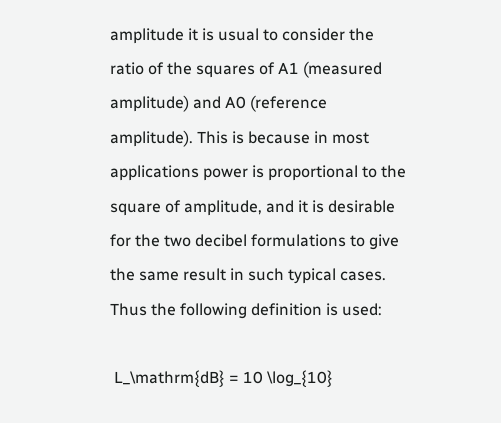amplitude it is usual to consider the ratio of the squares of A1 (measured amplitude) and A0 (reference amplitude). This is because in most applications power is proportional to the square of amplitude, and it is desirable for the two decibel formulations to give the same result in such typical cases. Thus the following definition is used:

 L_\mathrm{dB} = 10 \log_{10}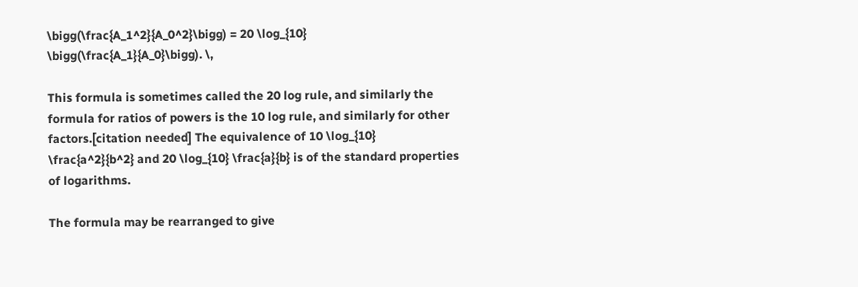\bigg(\frac{A_1^2}{A_0^2}\bigg) = 20 \log_{10} \bigg(\frac{A_1}{A_0}\bigg). \,

This formula is sometimes called the 20 log rule, and similarly the formula for ratios of powers is the 10 log rule, and similarly for other factors.[citation needed] The equivalence of 10 \log_{10} \frac{a^2}{b^2} and 20 \log_{10} \frac{a}{b} is of the standard properties of logarithms.

The formula may be rearranged to give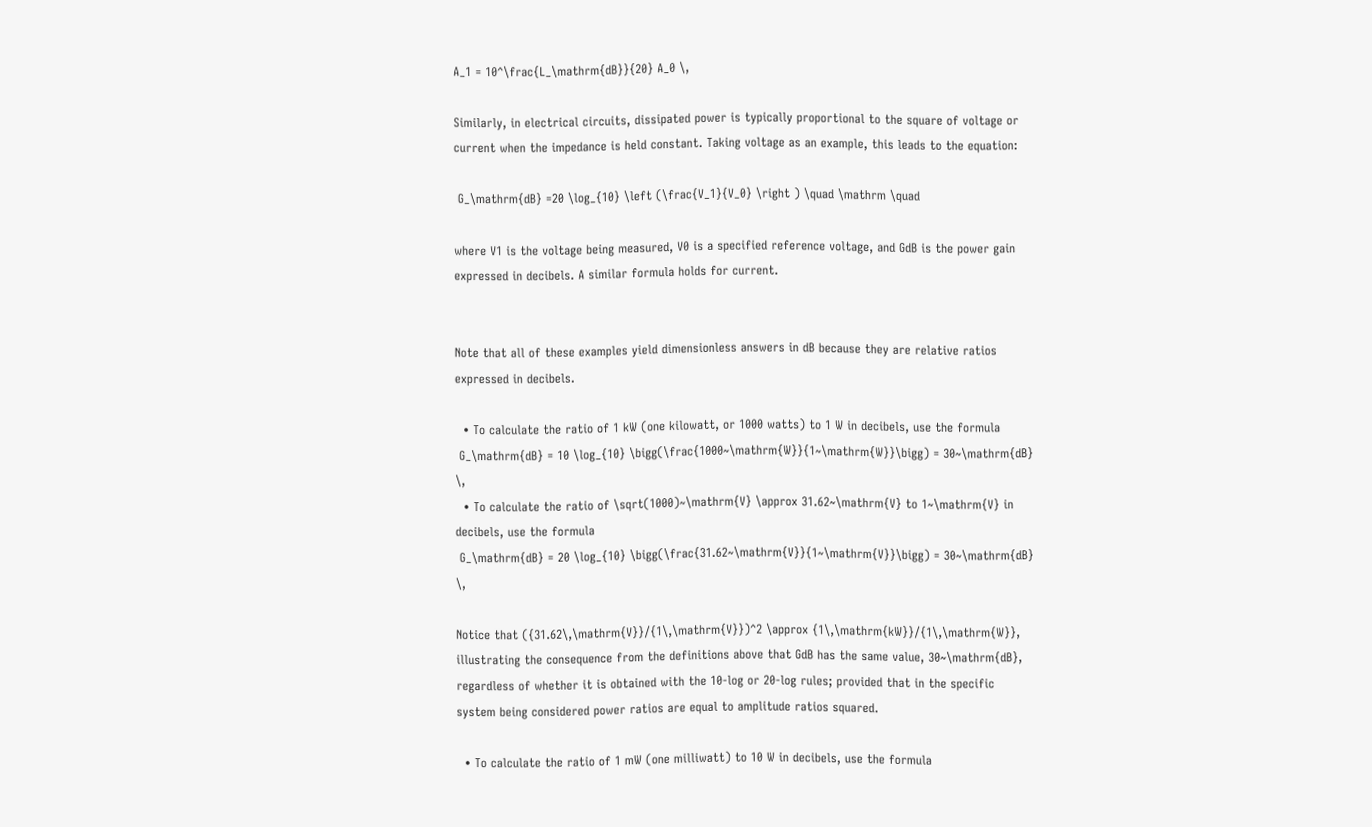A_1 = 10^\frac{L_\mathrm{dB}}{20} A_0 \,

Similarly, in electrical circuits, dissipated power is typically proportional to the square of voltage or current when the impedance is held constant. Taking voltage as an example, this leads to the equation:

 G_\mathrm{dB} =20 \log_{10} \left (\frac{V_1}{V_0} \right ) \quad \mathrm \quad

where V1 is the voltage being measured, V0 is a specified reference voltage, and GdB is the power gain expressed in decibels. A similar formula holds for current.


Note that all of these examples yield dimensionless answers in dB because they are relative ratios expressed in decibels.

  • To calculate the ratio of 1 kW (one kilowatt, or 1000 watts) to 1 W in decibels, use the formula
 G_\mathrm{dB} = 10 \log_{10} \bigg(\frac{1000~\mathrm{W}}{1~\mathrm{W}}\bigg) = 30~\mathrm{dB} \,
  • To calculate the ratio of \sqrt(1000)~\mathrm{V} \approx 31.62~\mathrm{V} to 1~\mathrm{V} in decibels, use the formula
 G_\mathrm{dB} = 20 \log_{10} \bigg(\frac{31.62~\mathrm{V}}{1~\mathrm{V}}\bigg) = 30~\mathrm{dB} \,

Notice that ({31.62\,\mathrm{V}}/{1\,\mathrm{V}})^2 \approx {1\,\mathrm{kW}}/{1\,\mathrm{W}}, illustrating the consequence from the definitions above that GdB has the same value, 30~\mathrm{dB}, regardless of whether it is obtained with the 10-log or 20-log rules; provided that in the specific system being considered power ratios are equal to amplitude ratios squared.

  • To calculate the ratio of 1 mW (one milliwatt) to 10 W in decibels, use the formula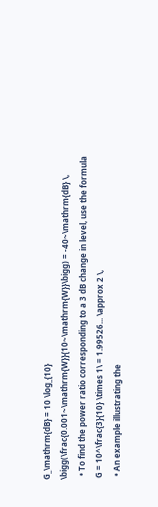G_\mathrm{dB} = 10 \log_{10} \bigg(\frac{0.001~\mathrm{W}}{10~\mathrm{W}}\bigg) = -40~\mathrm{dB} \,
  • To find the power ratio corresponding to a 3 dB change in level, use the formula
 G = 10^\frac{3}{10} \times 1\ = 1.99526... \approx 2 \,
  • An example illustrating the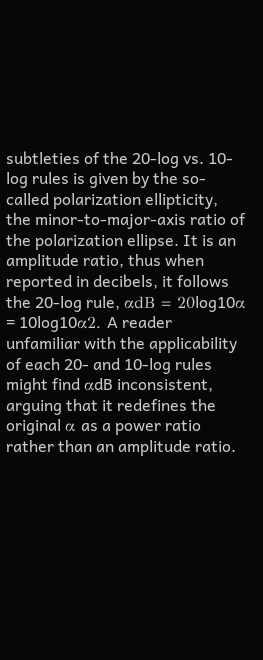subtleties of the 20-log vs. 10-log rules is given by the so-called polarization ellipticity, the minor-to-major-axis ratio of the polarization ellipse. It is an amplitude ratio, thus when reported in decibels, it follows the 20-log rule, αdB = 20log10α = 10log10α2. A reader unfamiliar with the applicability of each 20- and 10-log rules might find αdB inconsistent, arguing that it redefines the original α as a power ratio rather than an amplitude ratio.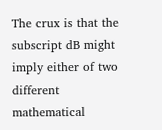The crux is that the subscript dB might imply either of two different mathematical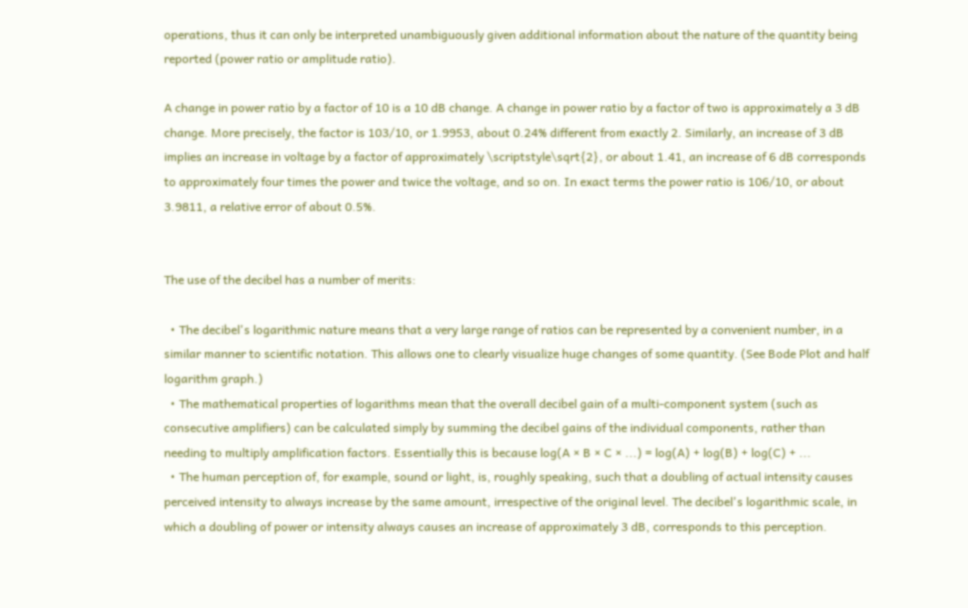operations, thus it can only be interpreted unambiguously given additional information about the nature of the quantity being reported (power ratio or amplitude ratio).

A change in power ratio by a factor of 10 is a 10 dB change. A change in power ratio by a factor of two is approximately a 3 dB change. More precisely, the factor is 103/10, or 1.9953, about 0.24% different from exactly 2. Similarly, an increase of 3 dB implies an increase in voltage by a factor of approximately \scriptstyle\sqrt{2}, or about 1.41, an increase of 6 dB corresponds to approximately four times the power and twice the voltage, and so on. In exact terms the power ratio is 106/10, or about 3.9811, a relative error of about 0.5%.


The use of the decibel has a number of merits:

  • The decibel's logarithmic nature means that a very large range of ratios can be represented by a convenient number, in a similar manner to scientific notation. This allows one to clearly visualize huge changes of some quantity. (See Bode Plot and half logarithm graph.)
  • The mathematical properties of logarithms mean that the overall decibel gain of a multi-component system (such as consecutive amplifiers) can be calculated simply by summing the decibel gains of the individual components, rather than needing to multiply amplification factors. Essentially this is because log(A × B × C × ...) = log(A) + log(B) + log(C) + ...
  • The human perception of, for example, sound or light, is, roughly speaking, such that a doubling of actual intensity causes perceived intensity to always increase by the same amount, irrespective of the original level. The decibel's logarithmic scale, in which a doubling of power or intensity always causes an increase of approximately 3 dB, corresponds to this perception.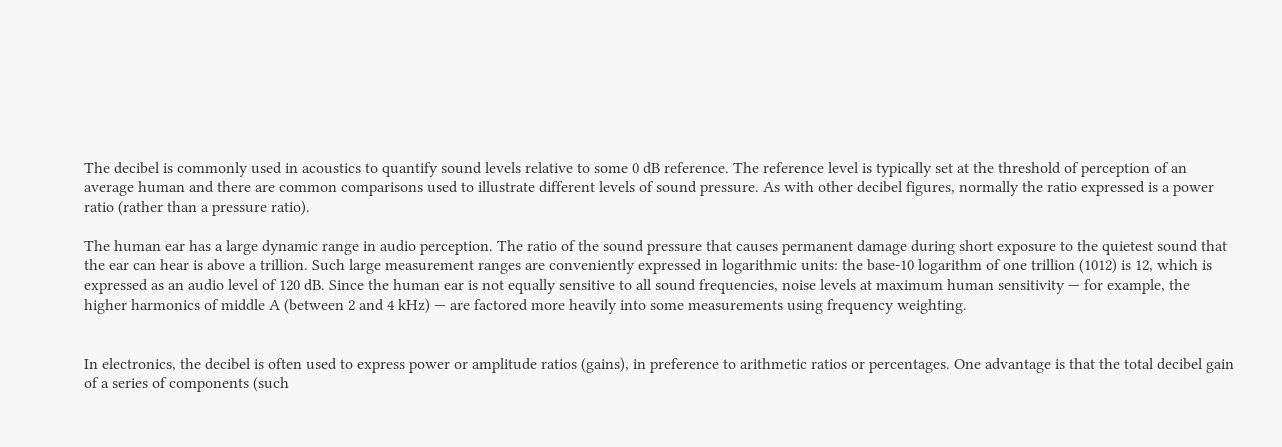The decibel is commonly used in acoustics to quantify sound levels relative to some 0 dB reference. The reference level is typically set at the threshold of perception of an average human and there are common comparisons used to illustrate different levels of sound pressure. As with other decibel figures, normally the ratio expressed is a power ratio (rather than a pressure ratio).

The human ear has a large dynamic range in audio perception. The ratio of the sound pressure that causes permanent damage during short exposure to the quietest sound that the ear can hear is above a trillion. Such large measurement ranges are conveniently expressed in logarithmic units: the base-10 logarithm of one trillion (1012) is 12, which is expressed as an audio level of 120 dB. Since the human ear is not equally sensitive to all sound frequencies, noise levels at maximum human sensitivity — for example, the higher harmonics of middle A (between 2 and 4 kHz) — are factored more heavily into some measurements using frequency weighting.


In electronics, the decibel is often used to express power or amplitude ratios (gains), in preference to arithmetic ratios or percentages. One advantage is that the total decibel gain of a series of components (such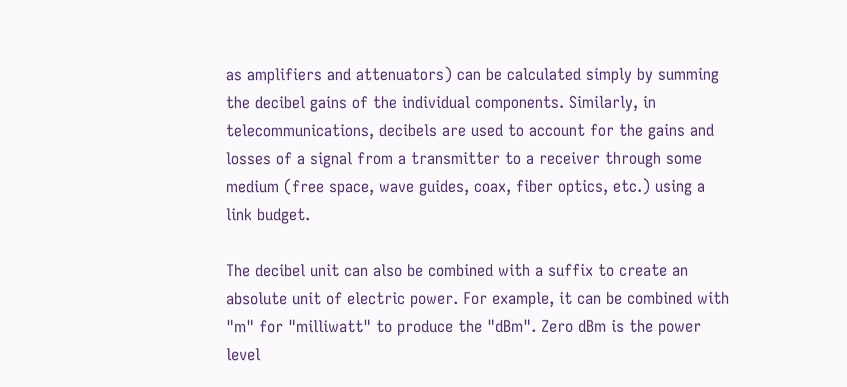as amplifiers and attenuators) can be calculated simply by summing the decibel gains of the individual components. Similarly, in telecommunications, decibels are used to account for the gains and losses of a signal from a transmitter to a receiver through some medium (free space, wave guides, coax, fiber optics, etc.) using a link budget.

The decibel unit can also be combined with a suffix to create an absolute unit of electric power. For example, it can be combined with "m" for "milliwatt" to produce the "dBm". Zero dBm is the power level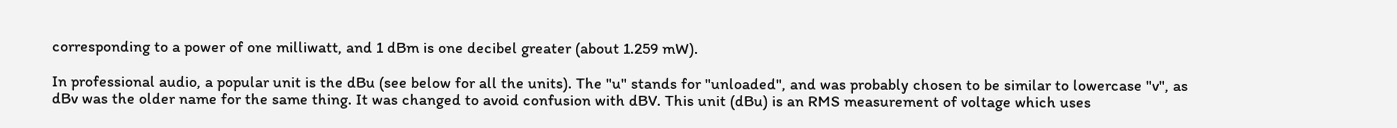corresponding to a power of one milliwatt, and 1 dBm is one decibel greater (about 1.259 mW).

In professional audio, a popular unit is the dBu (see below for all the units). The "u" stands for "unloaded", and was probably chosen to be similar to lowercase "v", as dBv was the older name for the same thing. It was changed to avoid confusion with dBV. This unit (dBu) is an RMS measurement of voltage which uses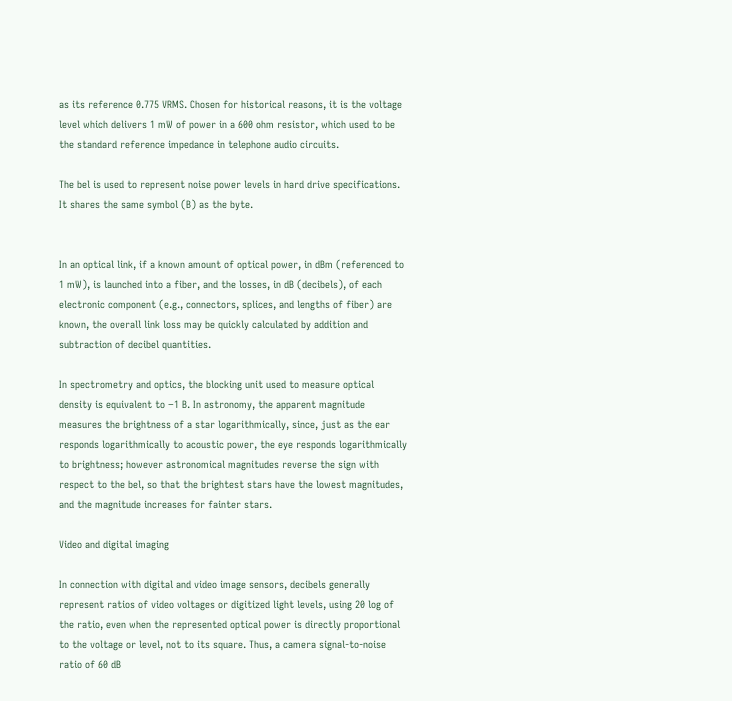as its reference 0.775 VRMS. Chosen for historical reasons, it is the voltage level which delivers 1 mW of power in a 600 ohm resistor, which used to be the standard reference impedance in telephone audio circuits.

The bel is used to represent noise power levels in hard drive specifications. It shares the same symbol (B) as the byte.


In an optical link, if a known amount of optical power, in dBm (referenced to 1 mW), is launched into a fiber, and the losses, in dB (decibels), of each electronic component (e.g., connectors, splices, and lengths of fiber) are known, the overall link loss may be quickly calculated by addition and subtraction of decibel quantities.

In spectrometry and optics, the blocking unit used to measure optical density is equivalent to −1 B. In astronomy, the apparent magnitude measures the brightness of a star logarithmically, since, just as the ear responds logarithmically to acoustic power, the eye responds logarithmically to brightness; however astronomical magnitudes reverse the sign with respect to the bel, so that the brightest stars have the lowest magnitudes, and the magnitude increases for fainter stars.

Video and digital imaging

In connection with digital and video image sensors, decibels generally represent ratios of video voltages or digitized light levels, using 20 log of the ratio, even when the represented optical power is directly proportional to the voltage or level, not to its square. Thus, a camera signal-to-noise ratio of 60 dB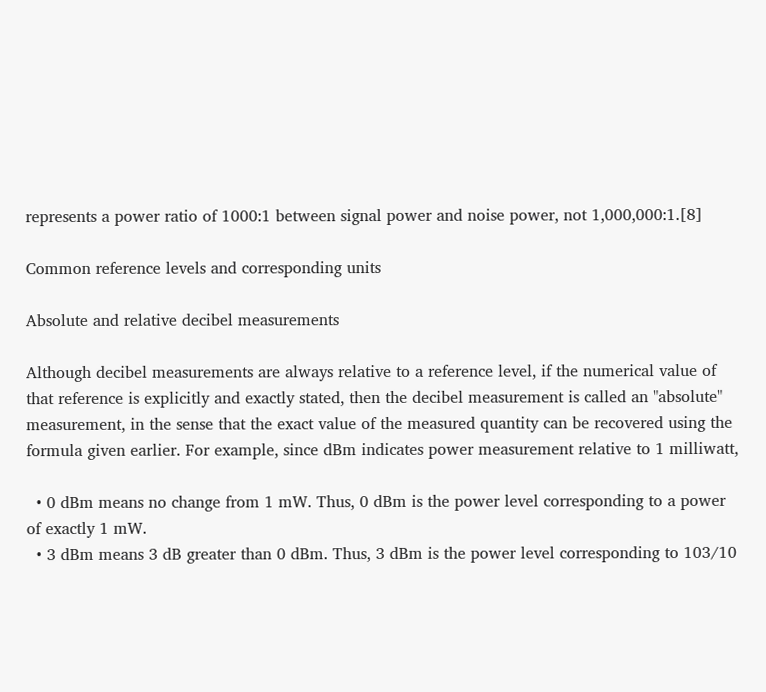represents a power ratio of 1000:1 between signal power and noise power, not 1,000,000:1.[8]

Common reference levels and corresponding units

Absolute and relative decibel measurements

Although decibel measurements are always relative to a reference level, if the numerical value of that reference is explicitly and exactly stated, then the decibel measurement is called an "absolute" measurement, in the sense that the exact value of the measured quantity can be recovered using the formula given earlier. For example, since dBm indicates power measurement relative to 1 milliwatt,

  • 0 dBm means no change from 1 mW. Thus, 0 dBm is the power level corresponding to a power of exactly 1 mW.
  • 3 dBm means 3 dB greater than 0 dBm. Thus, 3 dBm is the power level corresponding to 103/10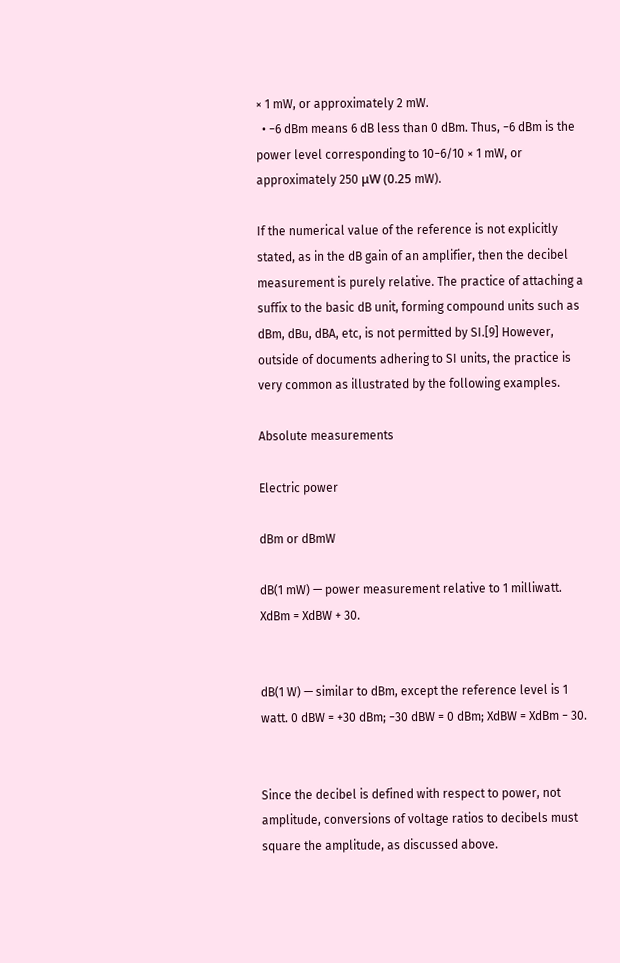× 1 mW, or approximately 2 mW.
  • −6 dBm means 6 dB less than 0 dBm. Thus, −6 dBm is the power level corresponding to 10−6/10 × 1 mW, or approximately 250 μW (0.25 mW).

If the numerical value of the reference is not explicitly stated, as in the dB gain of an amplifier, then the decibel measurement is purely relative. The practice of attaching a suffix to the basic dB unit, forming compound units such as dBm, dBu, dBA, etc, is not permitted by SI.[9] However, outside of documents adhering to SI units, the practice is very common as illustrated by the following examples.

Absolute measurements

Electric power

dBm or dBmW

dB(1 mW) — power measurement relative to 1 milliwatt. XdBm = XdBW + 30.


dB(1 W) — similar to dBm, except the reference level is 1 watt. 0 dBW = +30 dBm; −30 dBW = 0 dBm; XdBW = XdBm − 30.


Since the decibel is defined with respect to power, not amplitude, conversions of voltage ratios to decibels must square the amplitude, as discussed above.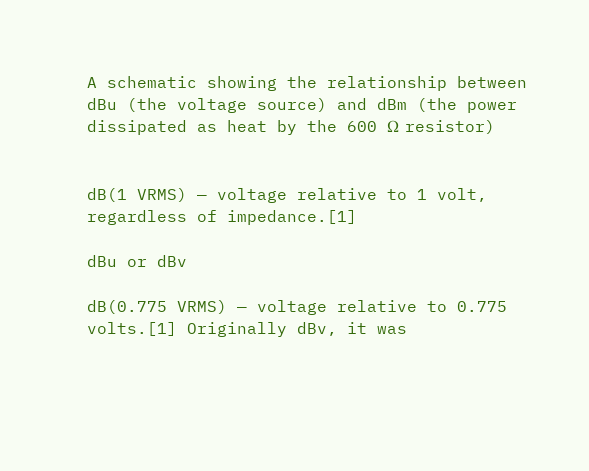A schematic showing the relationship between dBu (the voltage source) and dBm (the power dissipated as heat by the 600 Ω resistor)


dB(1 VRMS) — voltage relative to 1 volt, regardless of impedance.[1]

dBu or dBv

dB(0.775 VRMS) — voltage relative to 0.775 volts.[1] Originally dBv, it was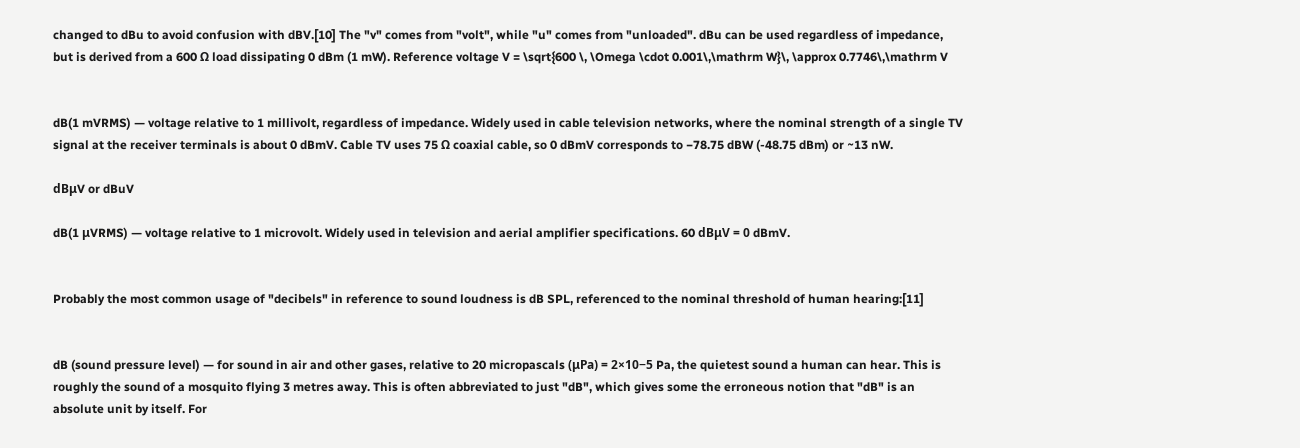changed to dBu to avoid confusion with dBV.[10] The "v" comes from "volt", while "u" comes from "unloaded". dBu can be used regardless of impedance, but is derived from a 600 Ω load dissipating 0 dBm (1 mW). Reference voltage V = \sqrt{600 \, \Omega \cdot 0.001\,\mathrm W}\, \approx 0.7746\,\mathrm V


dB(1 mVRMS) — voltage relative to 1 millivolt, regardless of impedance. Widely used in cable television networks, where the nominal strength of a single TV signal at the receiver terminals is about 0 dBmV. Cable TV uses 75 Ω coaxial cable, so 0 dBmV corresponds to −78.75 dBW (-48.75 dBm) or ~13 nW.

dBμV or dBuV

dB(1 μVRMS) — voltage relative to 1 microvolt. Widely used in television and aerial amplifier specifications. 60 dBμV = 0 dBmV.


Probably the most common usage of "decibels" in reference to sound loudness is dB SPL, referenced to the nominal threshold of human hearing:[11]


dB (sound pressure level) — for sound in air and other gases, relative to 20 micropascals (μPa) = 2×10−5 Pa, the quietest sound a human can hear. This is roughly the sound of a mosquito flying 3 metres away. This is often abbreviated to just "dB", which gives some the erroneous notion that "dB" is an absolute unit by itself. For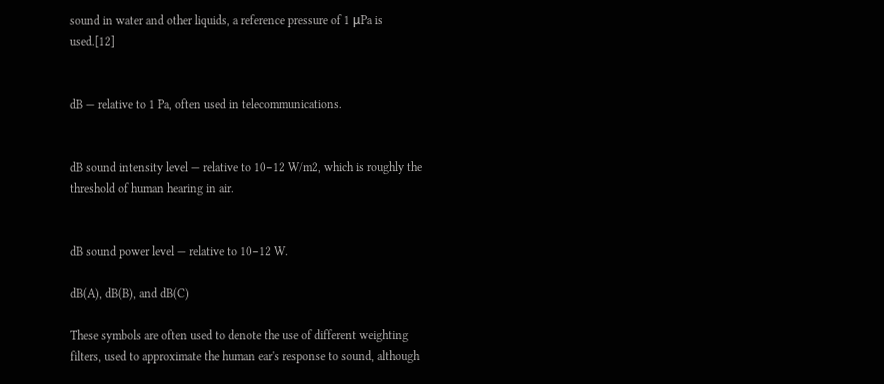sound in water and other liquids, a reference pressure of 1 μPa is used.[12]


dB — relative to 1 Pa, often used in telecommunications.


dB sound intensity level — relative to 10−12 W/m2, which is roughly the threshold of human hearing in air.


dB sound power level — relative to 10−12 W.

dB(A), dB(B), and dB(C)

These symbols are often used to denote the use of different weighting filters, used to approximate the human ear's response to sound, although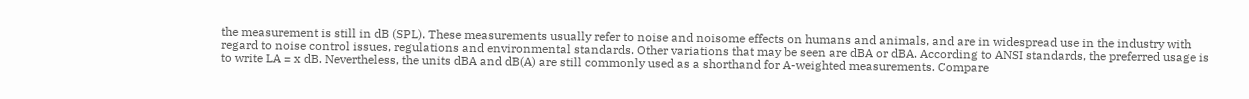the measurement is still in dB (SPL). These measurements usually refer to noise and noisome effects on humans and animals, and are in widespread use in the industry with regard to noise control issues, regulations and environmental standards. Other variations that may be seen are dBA or dBA. According to ANSI standards, the preferred usage is to write LA = x dB. Nevertheless, the units dBA and dB(A) are still commonly used as a shorthand for A-weighted measurements. Compare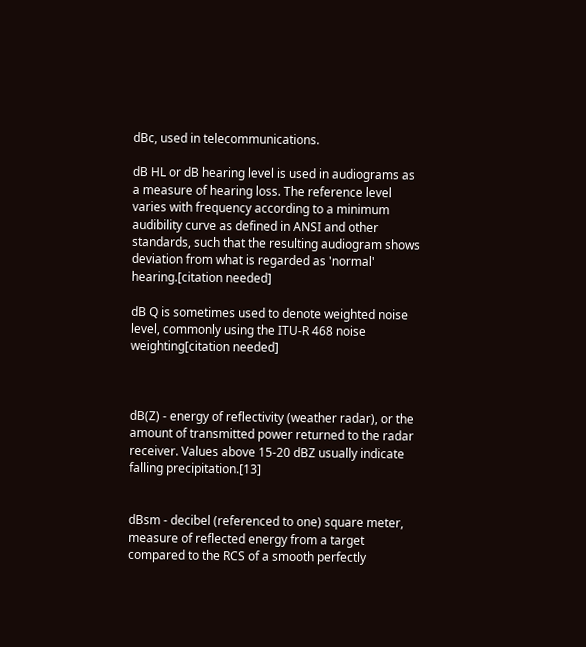dBc, used in telecommunications.

dB HL or dB hearing level is used in audiograms as a measure of hearing loss. The reference level varies with frequency according to a minimum audibility curve as defined in ANSI and other standards, such that the resulting audiogram shows deviation from what is regarded as 'normal' hearing.[citation needed]

dB Q is sometimes used to denote weighted noise level, commonly using the ITU-R 468 noise weighting[citation needed]



dB(Z) - energy of reflectivity (weather radar), or the amount of transmitted power returned to the radar receiver. Values above 15-20 dBZ usually indicate falling precipitation.[13]


dBsm - decibel (referenced to one) square meter, measure of reflected energy from a target compared to the RCS of a smooth perfectly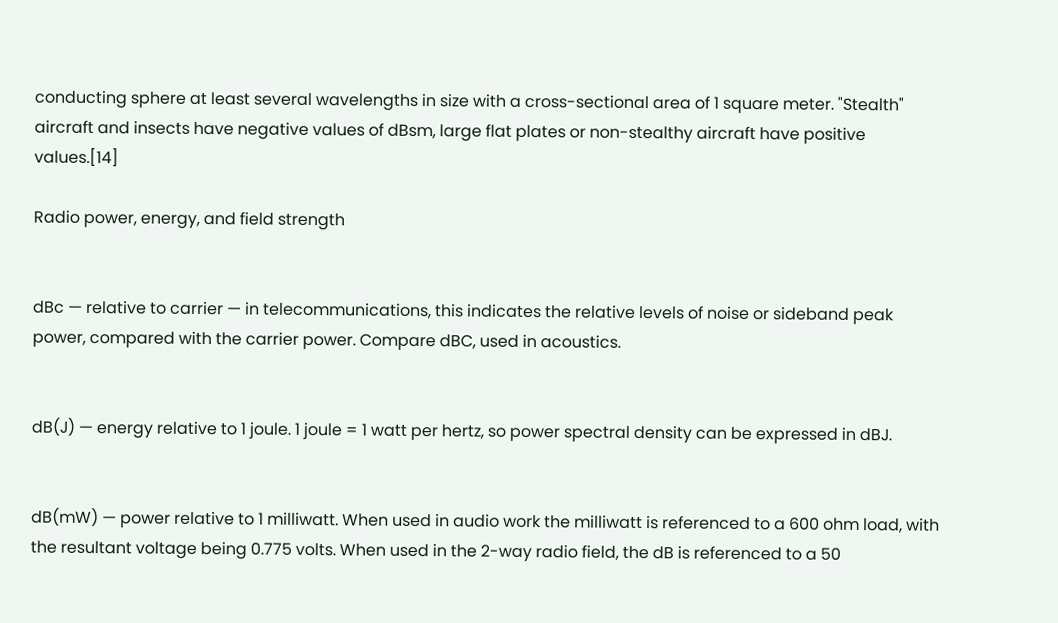conducting sphere at least several wavelengths in size with a cross-sectional area of 1 square meter. "Stealth" aircraft and insects have negative values of dBsm, large flat plates or non-stealthy aircraft have positive values.[14]

Radio power, energy, and field strength


dBc — relative to carrier — in telecommunications, this indicates the relative levels of noise or sideband peak power, compared with the carrier power. Compare dBC, used in acoustics.


dB(J) — energy relative to 1 joule. 1 joule = 1 watt per hertz, so power spectral density can be expressed in dBJ.


dB(mW) — power relative to 1 milliwatt. When used in audio work the milliwatt is referenced to a 600 ohm load, with the resultant voltage being 0.775 volts. When used in the 2-way radio field, the dB is referenced to a 50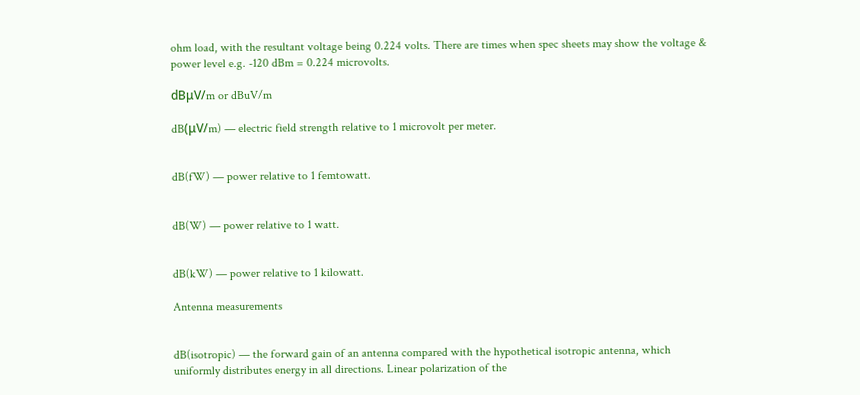ohm load, with the resultant voltage being 0.224 volts. There are times when spec sheets may show the voltage & power level e.g. -120 dBm = 0.224 microvolts.

dBμV/m or dBuV/m

dB(μV/m) — electric field strength relative to 1 microvolt per meter.


dB(fW) — power relative to 1 femtowatt.


dB(W) — power relative to 1 watt.


dB(kW) — power relative to 1 kilowatt.

Antenna measurements


dB(isotropic) — the forward gain of an antenna compared with the hypothetical isotropic antenna, which uniformly distributes energy in all directions. Linear polarization of the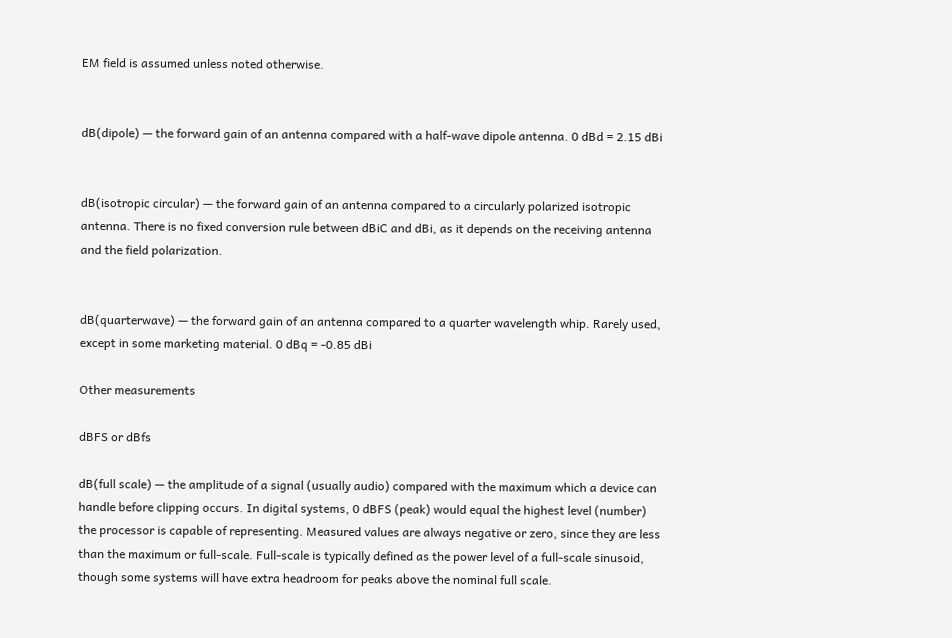EM field is assumed unless noted otherwise.


dB(dipole) — the forward gain of an antenna compared with a half-wave dipole antenna. 0 dBd = 2.15 dBi


dB(isotropic circular) — the forward gain of an antenna compared to a circularly polarized isotropic antenna. There is no fixed conversion rule between dBiC and dBi, as it depends on the receiving antenna and the field polarization.


dB(quarterwave) — the forward gain of an antenna compared to a quarter wavelength whip. Rarely used, except in some marketing material. 0 dBq = -0.85 dBi

Other measurements

dBFS or dBfs

dB(full scale) — the amplitude of a signal (usually audio) compared with the maximum which a device can handle before clipping occurs. In digital systems, 0 dBFS (peak) would equal the highest level (number) the processor is capable of representing. Measured values are always negative or zero, since they are less than the maximum or full-scale. Full-scale is typically defined as the power level of a full-scale sinusoid, though some systems will have extra headroom for peaks above the nominal full scale.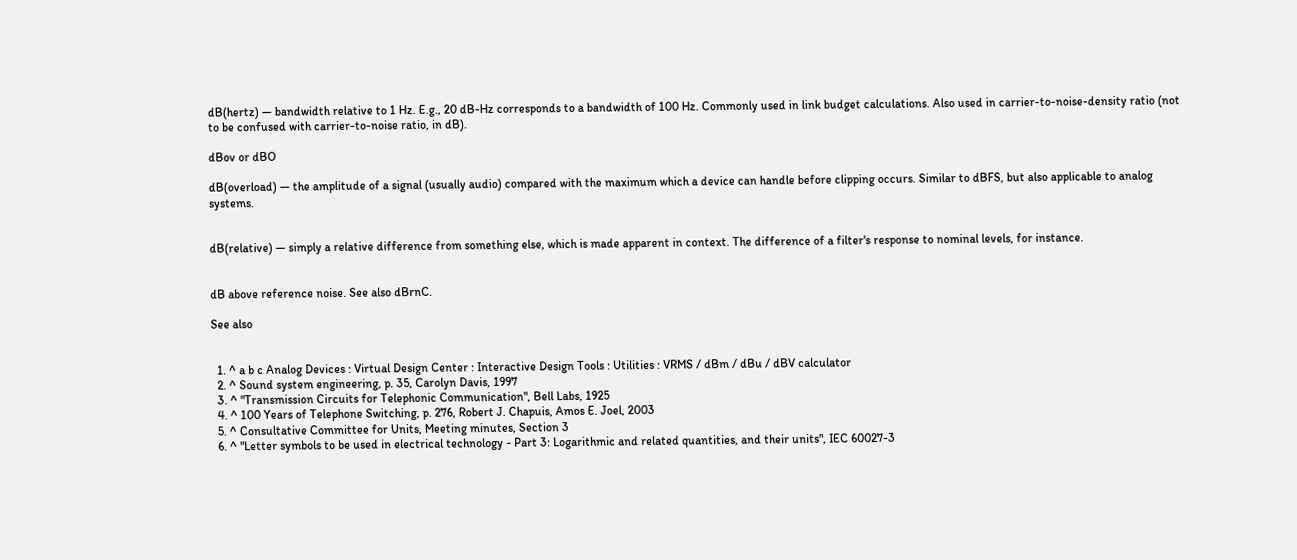dB(hertz) — bandwidth relative to 1 Hz. E.g., 20 dB-Hz corresponds to a bandwidth of 100 Hz. Commonly used in link budget calculations. Also used in carrier-to-noise-density ratio (not to be confused with carrier-to-noise ratio, in dB).

dBov or dBO

dB(overload) — the amplitude of a signal (usually audio) compared with the maximum which a device can handle before clipping occurs. Similar to dBFS, but also applicable to analog systems.


dB(relative) — simply a relative difference from something else, which is made apparent in context. The difference of a filter's response to nominal levels, for instance.


dB above reference noise. See also dBrnC.

See also


  1. ^ a b c Analog Devices : Virtual Design Center : Interactive Design Tools : Utilities : VRMS / dBm / dBu / dBV calculator
  2. ^ Sound system engineering, p. 35, Carolyn Davis, 1997
  3. ^ "Transmission Circuits for Telephonic Communication", Bell Labs, 1925
  4. ^ 100 Years of Telephone Switching, p. 276, Robert J. Chapuis, Amos E. Joel, 2003
  5. ^ Consultative Committee for Units, Meeting minutes, Section 3
  6. ^ "Letter symbols to be used in electrical technology - Part 3: Logarithmic and related quantities, and their units", IEC 60027-3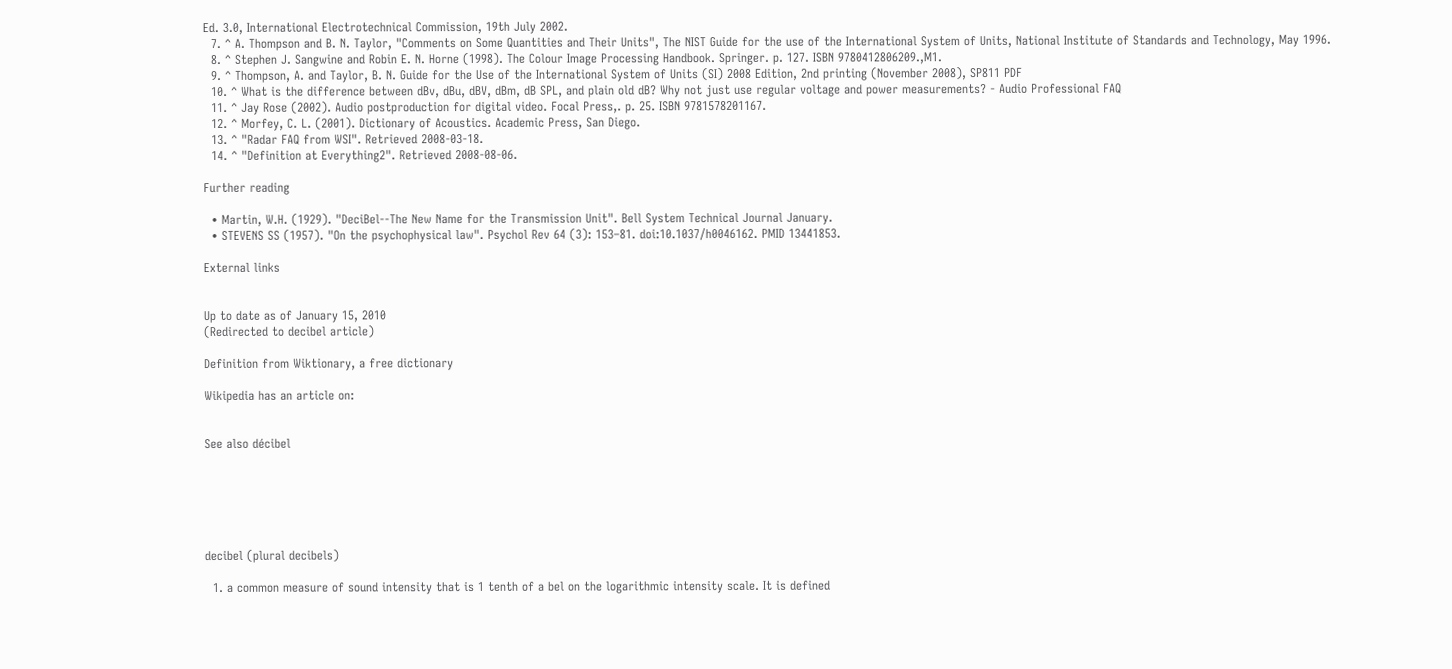Ed. 3.0, International Electrotechnical Commission, 19th July 2002.
  7. ^ A. Thompson and B. N. Taylor, "Comments on Some Quantities and Their Units", The NIST Guide for the use of the International System of Units, National Institute of Standards and Technology, May 1996.
  8. ^ Stephen J. Sangwine and Robin E. N. Horne (1998). The Colour Image Processing Handbook. Springer. p. 127. ISBN 9780412806209.,M1.
  9. ^ Thompson, A. and Taylor, B. N. Guide for the Use of the International System of Units (SI) 2008 Edition, 2nd printing (November 2008), SP811 PDF
  10. ^ What is the difference between dBv, dBu, dBV, dBm, dB SPL, and plain old dB? Why not just use regular voltage and power measurements? - Audio Professional FAQ
  11. ^ Jay Rose (2002). Audio postproduction for digital video. Focal Press,. p. 25. ISBN 9781578201167.
  12. ^ Morfey, C. L. (2001). Dictionary of Acoustics. Academic Press, San Diego.
  13. ^ "Radar FAQ from WSI". Retrieved 2008-03-18.
  14. ^ "Definition at Everything2". Retrieved 2008-08-06.

Further reading

  • Martin, W.H. (1929). "DeciBel--The New Name for the Transmission Unit". Bell System Technical Journal January.
  • STEVENS SS (1957). "On the psychophysical law". Psychol Rev 64 (3): 153–81. doi:10.1037/h0046162. PMID 13441853.

External links


Up to date as of January 15, 2010
(Redirected to decibel article)

Definition from Wiktionary, a free dictionary

Wikipedia has an article on:


See also décibel






decibel (plural decibels)

  1. a common measure of sound intensity that is 1 tenth of a bel on the logarithmic intensity scale. It is defined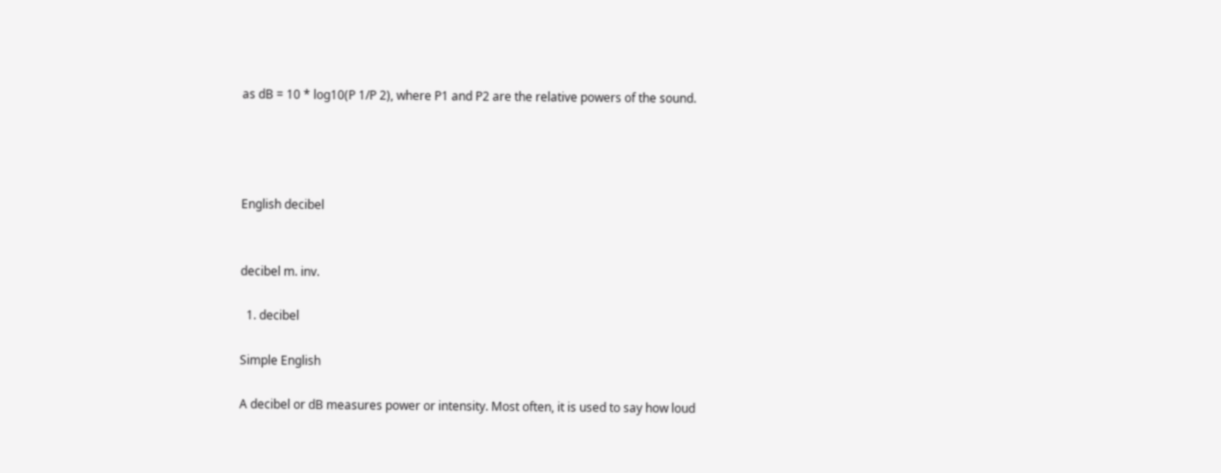as dB = 10 * log10(P 1/P 2), where P1 and P2 are the relative powers of the sound.




English decibel


decibel m. inv.

  1. decibel

Simple English

A decibel or dB measures power or intensity. Most often, it is used to say how loud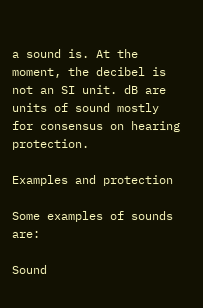a sound is. At the moment, the decibel is not an SI unit. dB are units of sound mostly for consensus on hearing protection.

Examples and protection

Some examples of sounds are:

Sound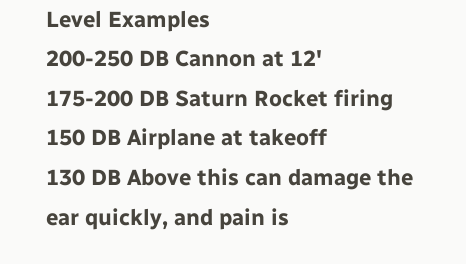Level Examples
200-250 DB Cannon at 12'
175-200 DB Saturn Rocket firing
150 DB Airplane at takeoff
130 DB Above this can damage the ear quickly, and pain is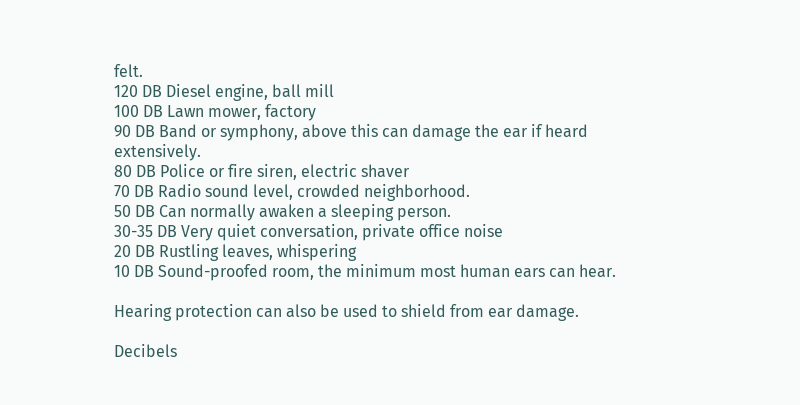felt.
120 DB Diesel engine, ball mill
100 DB Lawn mower, factory
90 DB Band or symphony, above this can damage the ear if heard extensively.
80 DB Police or fire siren, electric shaver
70 DB Radio sound level, crowded neighborhood.
50 DB Can normally awaken a sleeping person.
30-35 DB Very quiet conversation, private office noise
20 DB Rustling leaves, whispering
10 DB Sound-proofed room, the minimum most human ears can hear.

Hearing protection can also be used to shield from ear damage.

Decibels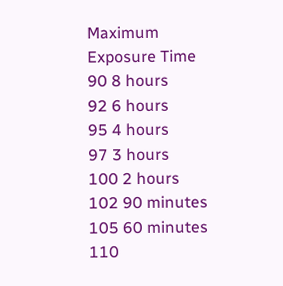Maximum Exposure Time
90 8 hours
92 6 hours
95 4 hours
97 3 hours
100 2 hours
102 90 minutes
105 60 minutes
110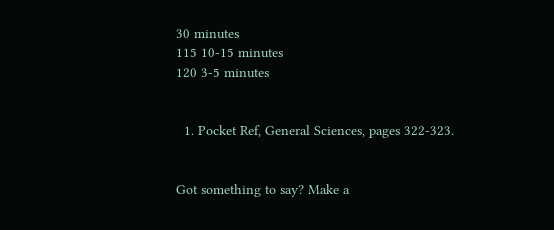30 minutes
115 10-15 minutes
120 3-5 minutes


  1. Pocket Ref, General Sciences, pages 322-323.


Got something to say? Make a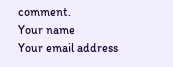comment.
Your name
Your email address